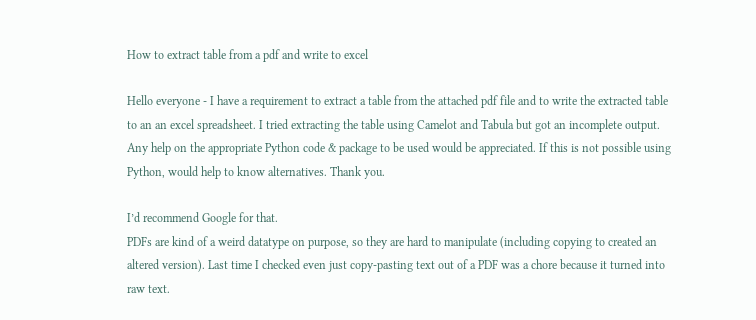How to extract table from a pdf and write to excel

Hello everyone - I have a requirement to extract a table from the attached pdf file and to write the extracted table to an an excel spreadsheet. I tried extracting the table using Camelot and Tabula but got an incomplete output. Any help on the appropriate Python code & package to be used would be appreciated. If this is not possible using Python, would help to know alternatives. Thank you.

I’d recommend Google for that.
PDFs are kind of a weird datatype on purpose, so they are hard to manipulate (including copying to created an altered version). Last time I checked even just copy-pasting text out of a PDF was a chore because it turned into raw text.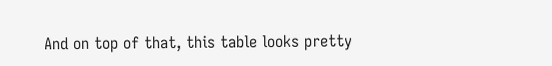And on top of that, this table looks pretty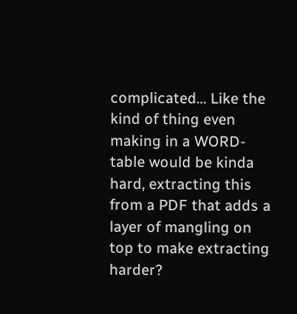complicated… Like the kind of thing even making in a WORD-table would be kinda hard, extracting this from a PDF that adds a layer of mangling on top to make extracting harder?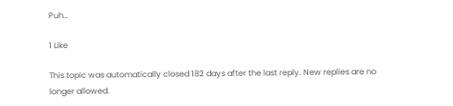Puh…

1 Like

This topic was automatically closed 182 days after the last reply. New replies are no longer allowed.